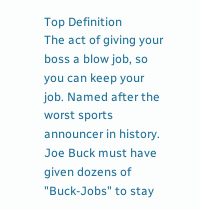Top Definition
The act of giving your boss a blow job, so you can keep your job. Named after the worst sports announcer in history. Joe Buck must have given dozens of "Buck-Jobs" to stay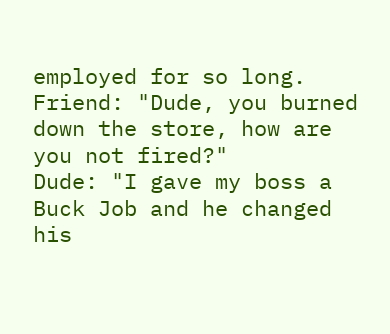employed for so long.
Friend: "Dude, you burned down the store, how are you not fired?"
Dude: "I gave my boss a Buck Job and he changed his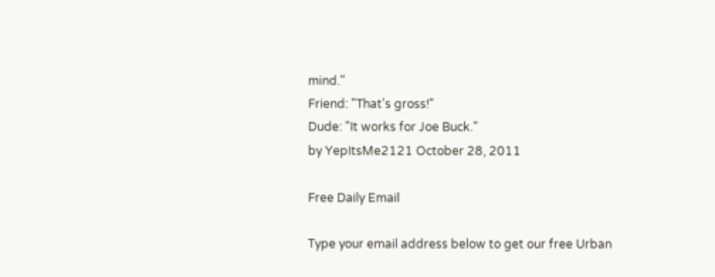mind."
Friend: "That's gross!"
Dude: "It works for Joe Buck."
by YepItsMe2121 October 28, 2011

Free Daily Email

Type your email address below to get our free Urban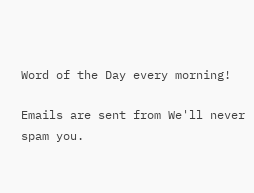Word of the Day every morning!

Emails are sent from We'll never spam you.